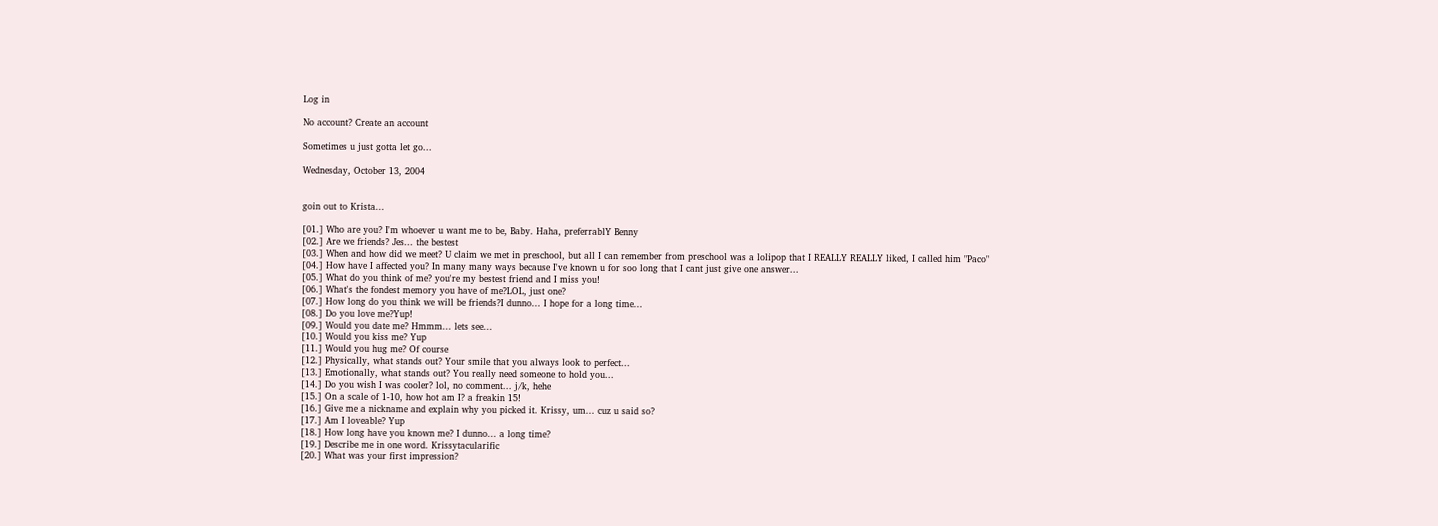Log in

No account? Create an account

Sometimes u just gotta let go...

Wednesday, October 13, 2004


goin out to Krista...

[01.] Who are you? I'm whoever u want me to be, Baby. Haha, preferrablY Benny
[02.] Are we friends? Jes... the bestest
[03.] When and how did we meet? U claim we met in preschool, but all I can remember from preschool was a lolipop that I REALLY REALLY liked, I called him "Paco"
[04.] How have I affected you? In many many ways because I've known u for soo long that I cant just give one answer...
[05.] What do you think of me? you're my bestest friend and I miss you!
[06.] What's the fondest memory you have of me?LOL, just one?
[07.] How long do you think we will be friends?I dunno... I hope for a long time...
[08.] Do you love me?Yup!
[09.] Would you date me? Hmmm... lets see...
[10.] Would you kiss me? Yup
[11.] Would you hug me? Of course
[12.] Physically, what stands out? Your smile that you always look to perfect...
[13.] Emotionally, what stands out? You really need someone to hold you...
[14.] Do you wish I was cooler? lol, no comment... j/k, hehe
[15.] On a scale of 1-10, how hot am I? a freakin 15!
[16.] Give me a nickname and explain why you picked it. Krissy, um... cuz u said so?
[17.] Am I loveable? Yup
[18.] How long have you known me? I dunno... a long time?
[19.] Describe me in one word. Krissytacularific
[20.] What was your first impression?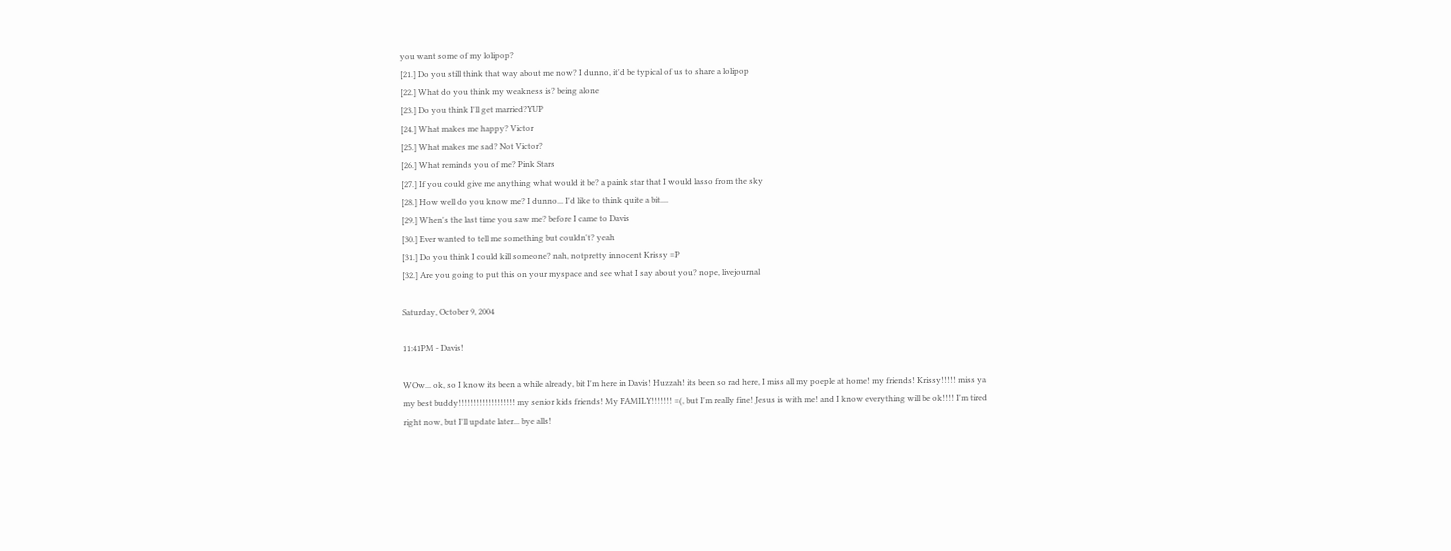you want some of my lolipop?
[21.] Do you still think that way about me now? I dunno, it'd be typical of us to share a lolipop
[22.] What do you think my weakness is? being alone
[23.] Do you think I'll get married?YUP
[24.] What makes me happy? Victor
[25.] What makes me sad? Not Victor?
[26.] What reminds you of me? Pink Stars
[27.] If you could give me anything what would it be? a paink star that I would lasso from the sky
[28.] How well do you know me? I dunno... I'd like to think quite a bit....
[29.] When's the last time you saw me? before I came to Davis
[30.] Ever wanted to tell me something but couldn't? yeah
[31.] Do you think I could kill someone? nah, notpretty innocent Krissy =P
[32.] Are you going to put this on your myspace and see what I say about you? nope, livejournal

Saturday, October 9, 2004

11:41PM - Davis!

WOw... ok, so I know its been a while already, bit I'm here in Davis! Huzzah! its been so rad here, I miss all my poeple at home! my friends! Krissy!!!!! miss ya my best buddy!!!!!!!!!!!!!!!!!!! my senior kids friends! My FAMILY!!!!!!! =(, but I'm really fine! Jesus is with me! and I know everything will be ok!!!! I'm tired right now, but I'll update later... bye alls!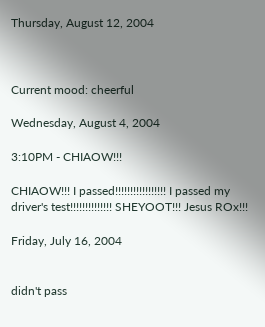Thursday, August 12, 2004



Current mood: cheerful

Wednesday, August 4, 2004

3:10PM - CHIAOW!!!

CHIAOW!!! I passed!!!!!!!!!!!!!!!!! I passed my driver's test!!!!!!!!!!!!!! SHEYOOT!!! Jesus ROx!!!

Friday, July 16, 2004


didn't pass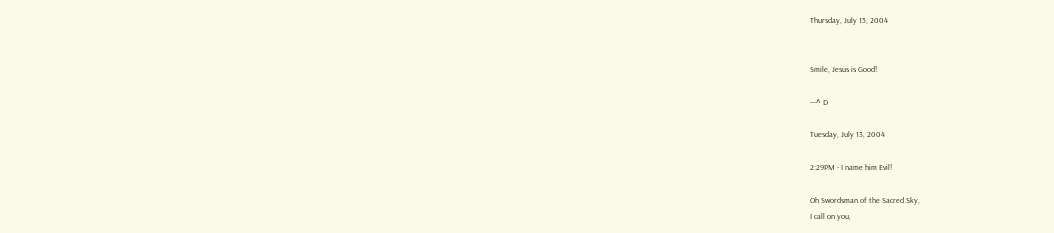Thursday, July 15, 2004


Smile, Jesus is Good!

---^ D

Tuesday, July 13, 2004

2:29PM - I name him Evil!

Oh Swordsman of the Sacred Sky,
I call on you,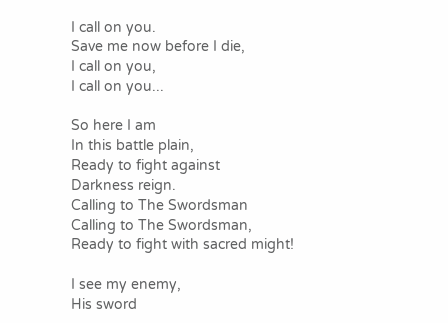I call on you.
Save me now before I die,
I call on you,
I call on you...

So here I am
In this battle plain,
Ready to fight against
Darkness reign.
Calling to The Swordsman
Calling to The Swordsman,
Ready to fight with sacred might!

I see my enemy,
His sword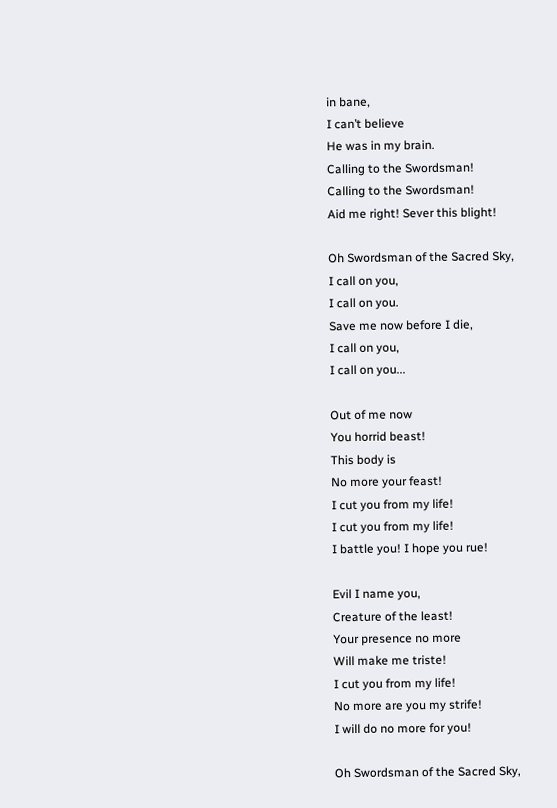in bane,
I can’t believe
He was in my brain.
Calling to the Swordsman!
Calling to the Swordsman!
Aid me right! Sever this blight!

Oh Swordsman of the Sacred Sky,
I call on you,
I call on you.
Save me now before I die,
I call on you,
I call on you...

Out of me now
You horrid beast!
This body is
No more your feast!
I cut you from my life!
I cut you from my life!
I battle you! I hope you rue!

Evil I name you,
Creature of the least!
Your presence no more
Will make me triste!
I cut you from my life!
No more are you my strife!
I will do no more for you!

Oh Swordsman of the Sacred Sky,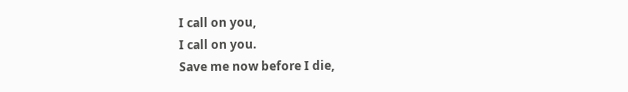I call on you,
I call on you.
Save me now before I die,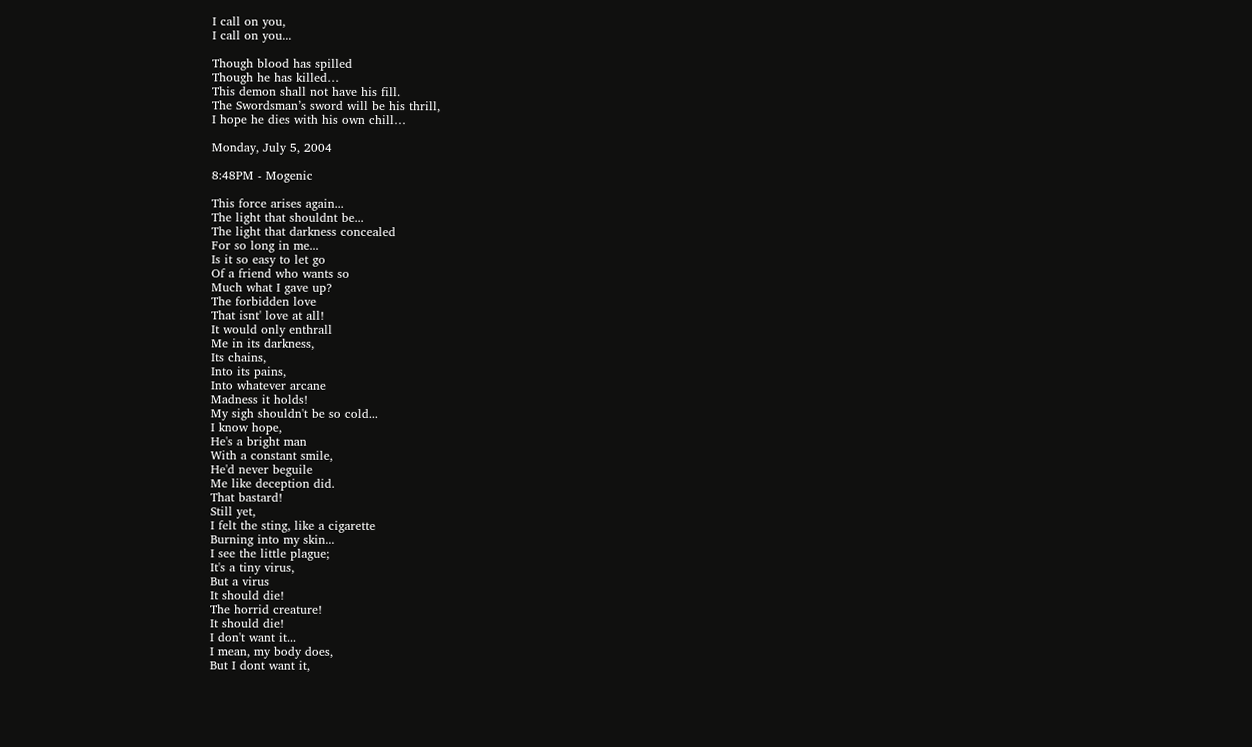I call on you,
I call on you...

Though blood has spilled
Though he has killed…
This demon shall not have his fill.
The Swordsman’s sword will be his thrill,
I hope he dies with his own chill…

Monday, July 5, 2004

8:48PM - Mogenic

This force arises again...
The light that shouldnt be...
The light that darkness concealed
For so long in me...
Is it so easy to let go
Of a friend who wants so
Much what I gave up?
The forbidden love
That isnt' love at all!
It would only enthrall
Me in its darkness,
Its chains,
Into its pains,
Into whatever arcane
Madness it holds!
My sigh shouldn't be so cold...
I know hope,
He's a bright man
With a constant smile,
He'd never beguile
Me like deception did.
That bastard!
Still yet,
I felt the sting, like a cigarette
Burning into my skin...
I see the little plague;
It's a tiny virus,
But a virus
It should die!
The horrid creature!
It should die!
I don't want it...
I mean, my body does,
But I dont want it,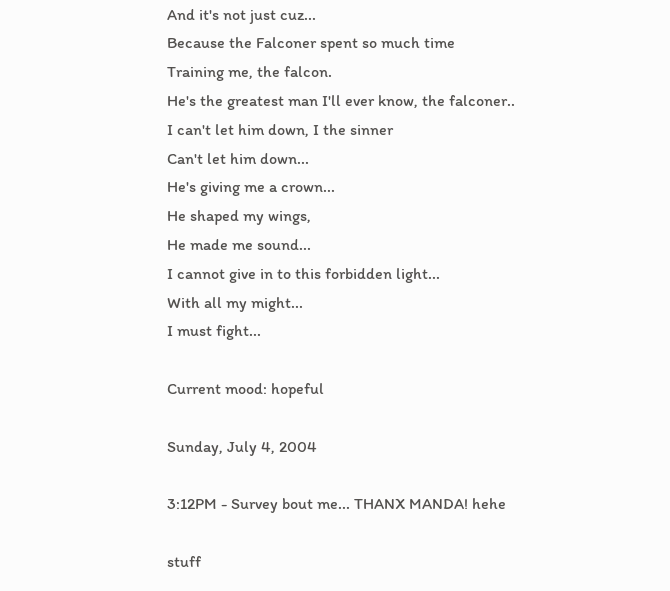And it's not just cuz...
Because the Falconer spent so much time
Training me, the falcon.
He's the greatest man I'll ever know, the falconer..
I can't let him down, I the sinner
Can't let him down...
He's giving me a crown...
He shaped my wings,
He made me sound...
I cannot give in to this forbidden light...
With all my might...
I must fight...

Current mood: hopeful

Sunday, July 4, 2004

3:12PM - Survey bout me... THANX MANDA! hehe

stuff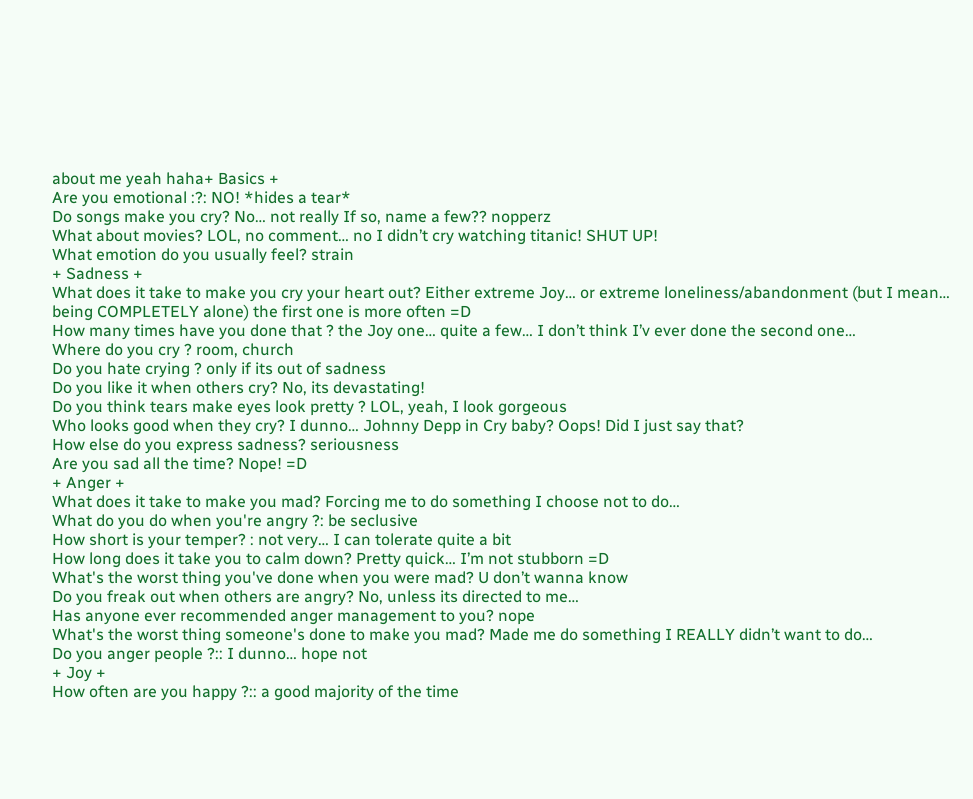about me yeah haha+ Basics +
Are you emotional :?: NO! *hides a tear*
Do songs make you cry? No… not really If so, name a few?? nopperz
What about movies? LOL, no comment… no I didn’t cry watching titanic! SHUT UP!
What emotion do you usually feel? strain
+ Sadness +
What does it take to make you cry your heart out? Either extreme Joy… or extreme loneliness/abandonment (but I mean… being COMPLETELY alone) the first one is more often =D
How many times have you done that ? the Joy one… quite a few… I don’t think I’v ever done the second one…
Where do you cry ? room, church
Do you hate crying ? only if its out of sadness
Do you like it when others cry? No, its devastating!
Do you think tears make eyes look pretty ? LOL, yeah, I look gorgeous
Who looks good when they cry? I dunno… Johnny Depp in Cry baby? Oops! Did I just say that?
How else do you express sadness? seriousness
Are you sad all the time? Nope! =D
+ Anger +
What does it take to make you mad? Forcing me to do something I choose not to do…
What do you do when you're angry ?: be seclusive
How short is your temper? : not very… I can tolerate quite a bit
How long does it take you to calm down? Pretty quick… I’m not stubborn =D
What's the worst thing you've done when you were mad? U don’t wanna know
Do you freak out when others are angry? No, unless its directed to me…
Has anyone ever recommended anger management to you? nope
What's the worst thing someone's done to make you mad? Made me do something I REALLY didn’t want to do…
Do you anger people ?:: I dunno… hope not
+ Joy +
How often are you happy ?:: a good majority of the time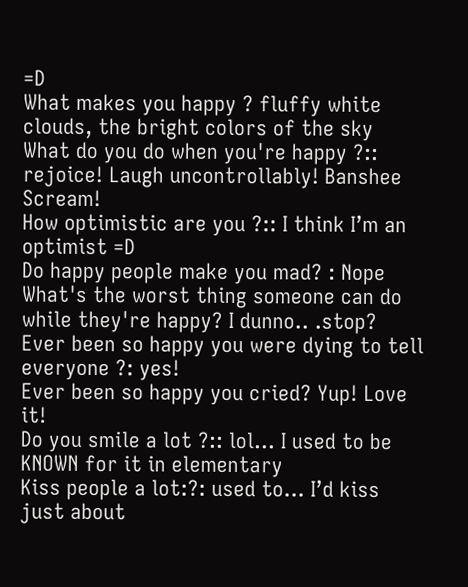=D
What makes you happy ? fluffy white clouds, the bright colors of the sky
What do you do when you're happy ?:: rejoice! Laugh uncontrollably! Banshee Scream!
How optimistic are you ?:: I think I’m an optimist =D
Do happy people make you mad? : Nope
What's the worst thing someone can do while they're happy? I dunno.. .stop?
Ever been so happy you were dying to tell everyone ?: yes!
Ever been so happy you cried? Yup! Love it!
Do you smile a lot ?:: lol… I used to be KNOWN for it in elementary
Kiss people a lot:?: used to… I’d kiss just about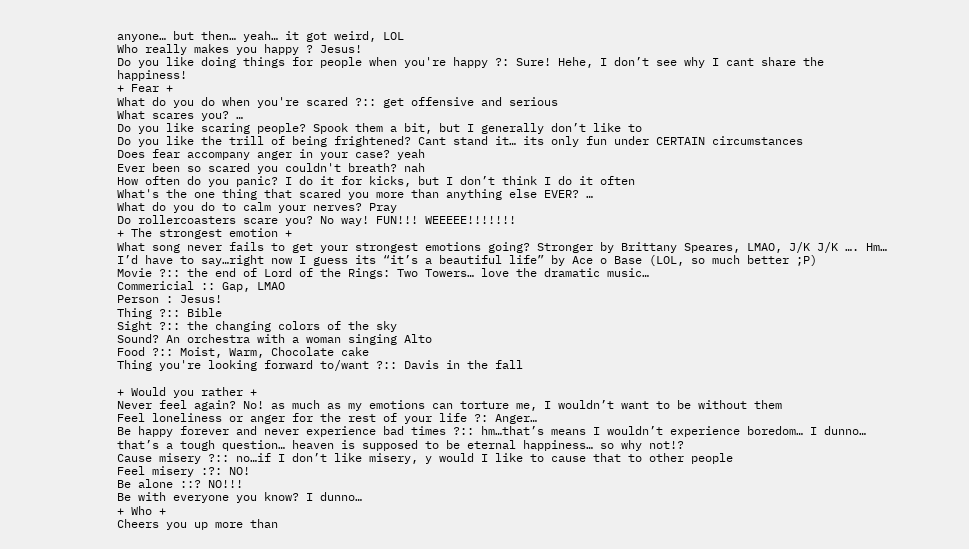anyone… but then… yeah… it got weird, LOL
Who really makes you happy ? Jesus!
Do you like doing things for people when you're happy ?: Sure! Hehe, I don’t see why I cant share the happiness!
+ Fear +
What do you do when you're scared ?:: get offensive and serious
What scares you? …
Do you like scaring people? Spook them a bit, but I generally don’t like to
Do you like the trill of being frightened? Cant stand it… its only fun under CERTAIN circumstances
Does fear accompany anger in your case? yeah
Ever been so scared you couldn't breath? nah
How often do you panic? I do it for kicks, but I don’t think I do it often
What's the one thing that scared you more than anything else EVER? …
What do you do to calm your nerves? Pray
Do rollercoasters scare you? No way! FUN!!! WEEEEE!!!!!!!
+ The strongest emotion +
What song never fails to get your strongest emotions going? Stronger by Brittany Speares, LMAO, J/K J/K …. Hm… I’d have to say…right now I guess its “it’s a beautiful life” by Ace o Base (LOL, so much better ;P)
Movie ?:: the end of Lord of the Rings: Two Towers… love the dramatic music…
Commericial :: Gap, LMAO
Person : Jesus!
Thing ?:: Bible
Sight ?:: the changing colors of the sky
Sound? An orchestra with a woman singing Alto
Food ?:: Moist, Warm, Chocolate cake
Thing you're looking forward to/want ?:: Davis in the fall

+ Would you rather +
Never feel again? No! as much as my emotions can torture me, I wouldn’t want to be without them
Feel loneliness or anger for the rest of your life ?: Anger…
Be happy forever and never experience bad times ?:: hm…that’s means I wouldn’t experience boredom… I dunno… that’s a tough question… heaven is supposed to be eternal happiness… so why not!?
Cause misery ?:: no…if I don’t like misery, y would I like to cause that to other people
Feel misery :?: NO!
Be alone ::? NO!!!
Be with everyone you know? I dunno…
+ Who +
Cheers you up more than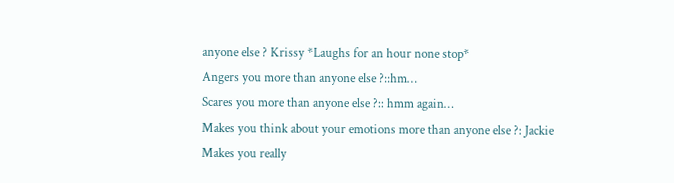anyone else ? Krissy *Laughs for an hour none stop*
Angers you more than anyone else ?::hm…
Scares you more than anyone else ?:: hmm again…
Makes you think about your emotions more than anyone else ?: Jackie
Makes you really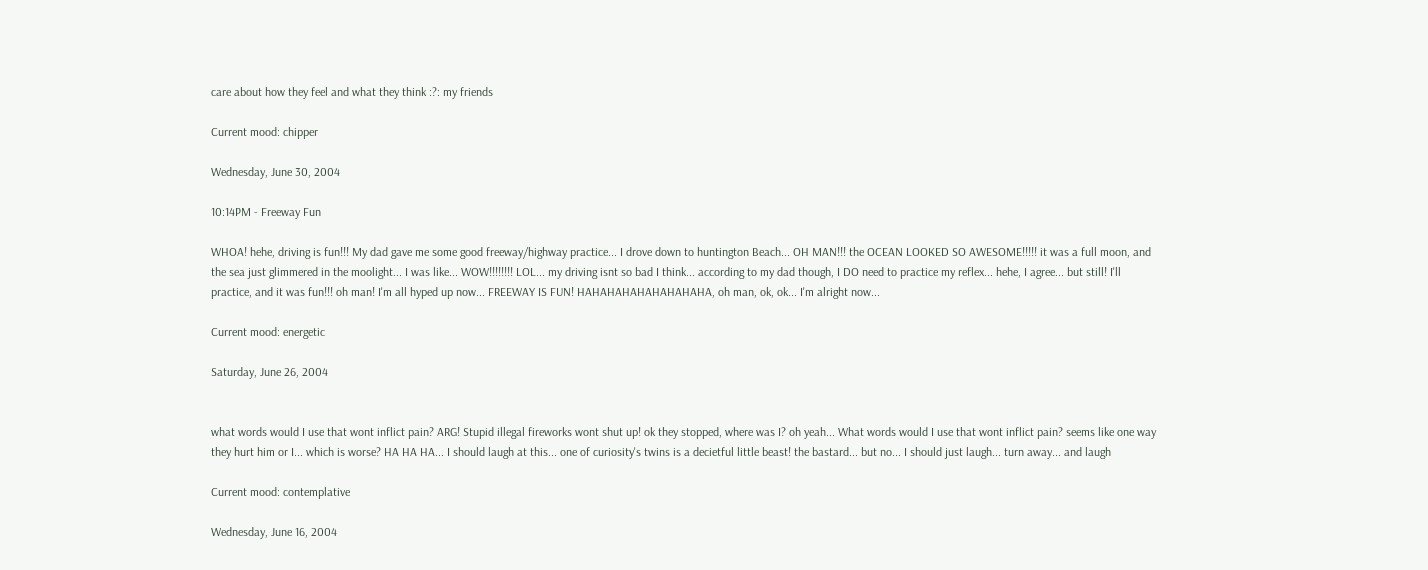care about how they feel and what they think :?: my friends

Current mood: chipper

Wednesday, June 30, 2004

10:14PM - Freeway Fun

WHOA! hehe, driving is fun!!! My dad gave me some good freeway/highway practice... I drove down to huntington Beach... OH MAN!!! the OCEAN LOOKED SO AWESOME!!!!! it was a full moon, and the sea just glimmered in the moolight... I was like... WOW!!!!!!!! LOL... my driving isnt so bad I think... according to my dad though, I DO need to practice my reflex... hehe, I agree... but still! I'll practice, and it was fun!!! oh man! I'm all hyped up now... FREEWAY IS FUN! HAHAHAHAHAHAHAHAHA, oh man, ok, ok... I'm alright now...

Current mood: energetic

Saturday, June 26, 2004


what words would I use that wont inflict pain? ARG! Stupid illegal fireworks wont shut up! ok they stopped, where was I? oh yeah... What words would I use that wont inflict pain? seems like one way they hurt him or I... which is worse? HA HA HA... I should laugh at this... one of curiosity's twins is a decietful little beast! the bastard... but no... I should just laugh... turn away... and laugh

Current mood: contemplative

Wednesday, June 16, 2004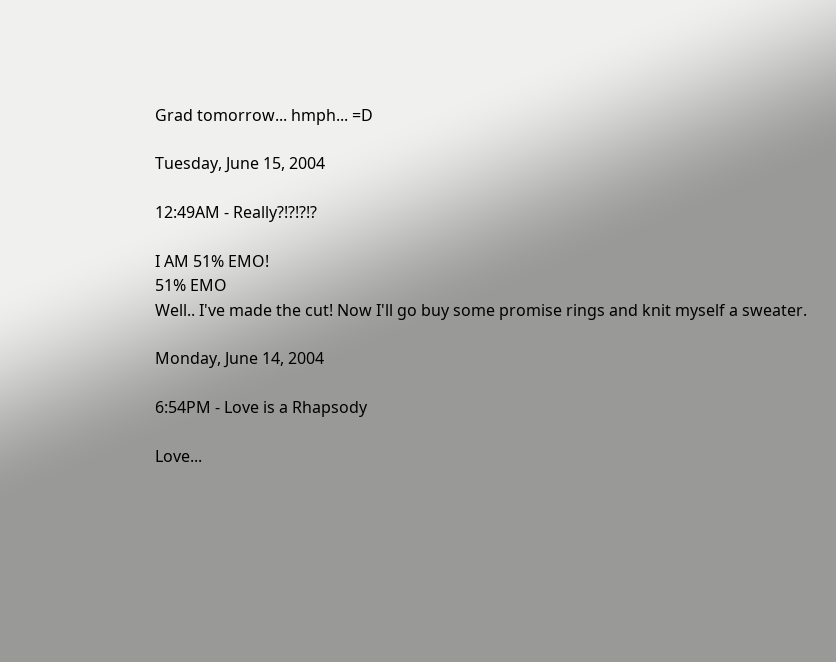Grad tomorrow... hmph... =D

Tuesday, June 15, 2004

12:49AM - Really?!?!?!?

I AM 51% EMO!
51% EMO
Well.. I've made the cut! Now I'll go buy some promise rings and knit myself a sweater.

Monday, June 14, 2004

6:54PM - Love is a Rhapsody

Love...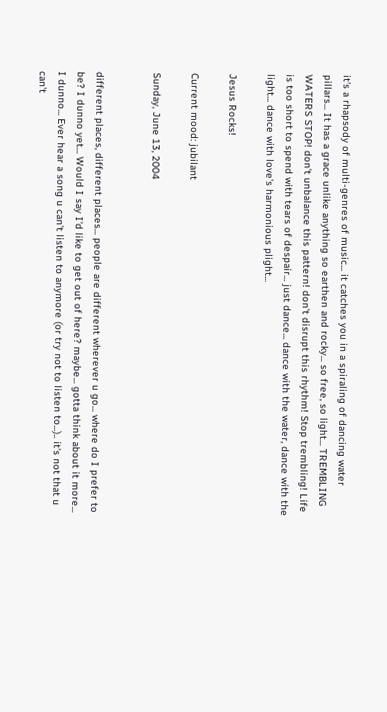it's a rhapsody of multi-genres of music... it catches you in a spiraling of dancing water pillars... It has a grace unlike anything so earthen and rocky... so free, so light... TREMBLING WATERS STOP! don't unbalance this pattern! don't disrupt this rhythm! Stop trembling! Life is too short to spend with tears of despair... just dance... dance with the water, dance with the light... dance with love's harmonious plight...

Jesus Rocks!

Current mood: jubilant

Sunday, June 13, 2004


different places, different places... people are different wherever u go... where do I prefer to be? I dunno yet... Would I say I'd like to get out of here? maybe... gotta think about it more... I dunno... Ever hear a song u can't listen to anymore (or try not to listen to...).. it's not that u can't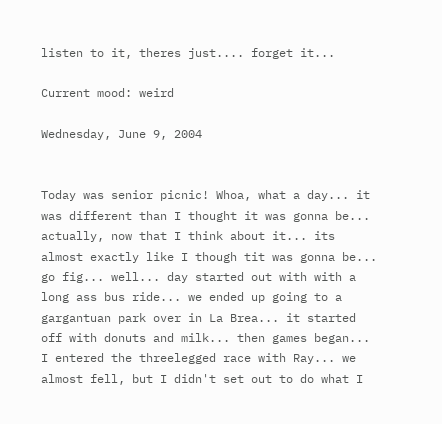listen to it, theres just.... forget it...

Current mood: weird

Wednesday, June 9, 2004


Today was senior picnic! Whoa, what a day... it was different than I thought it was gonna be... actually, now that I think about it... its almost exactly like I though tit was gonna be... go fig... well... day started out with with a long ass bus ride... we ended up going to a gargantuan park over in La Brea... it started off with donuts and milk... then games began... I entered the threelegged race with Ray... we almost fell, but I didn't set out to do what I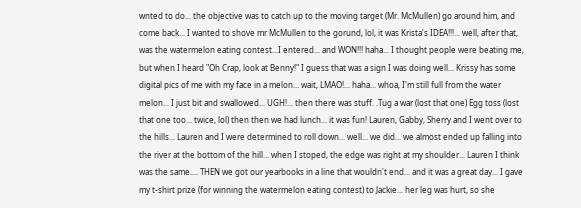wnted to do... the objective was to catch up to the moving target (Mr. McMullen) go around him, and come back... I wanted to shove mr McMullen to the gorund, lol, it was Krista's IDEA!!!... well, after that, was the watermelon eating contest...I entered... and WON!!! haha... I thought people were beating me, but when I heard "Oh Crap, look at Benny!" I guess that was a sign I was doing well... Krissy has some digital pics of me with my face in a melon... wait, LMAO!... haha... whoa, I'm still full from the water melon... I just bit and swallowed... UGH!... then there was stuff. .Tug a war (lost that one) Egg toss (lost that one too... twice, lol) then then we had lunch... it was fun! Lauren, Gabby, Sherry and I went over to the hills... Lauren and I were determined to roll down... well... we did... we almost ended up falling into the river at the bottom of the hill... when I stoped, the edge was right at my shoulder... Lauren I think was the same.... THEN we got our yearbooks in a line that wouldn't end... and it was a great day... I gave my t-shirt prize (for winning the watermelon eating contest) to Jackie... her leg was hurt, so she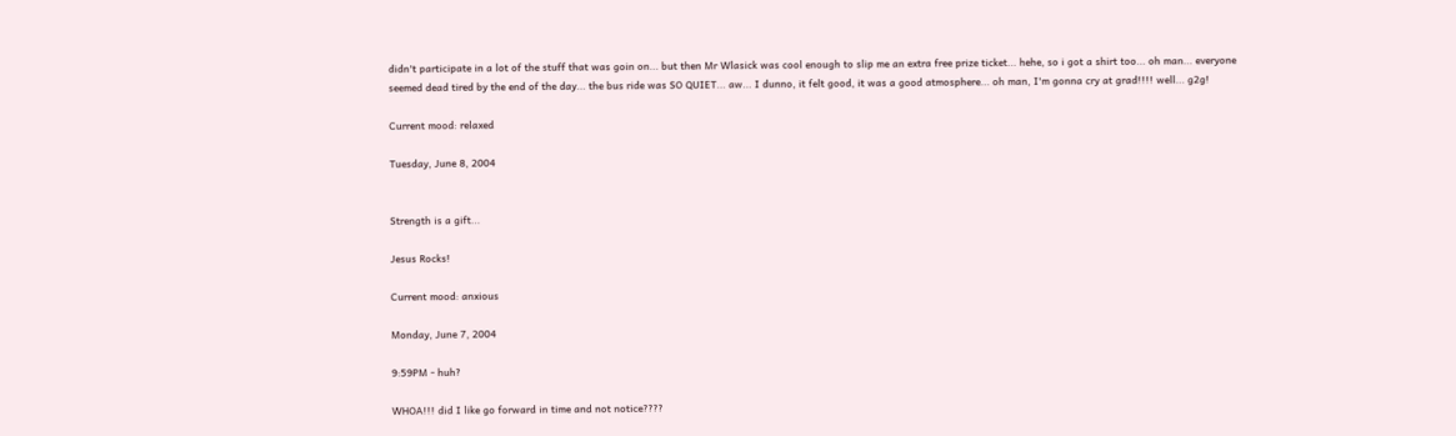didn't participate in a lot of the stuff that was goin on... but then Mr Wlasick was cool enough to slip me an extra free prize ticket... hehe, so i got a shirt too... oh man... everyone seemed dead tired by the end of the day... the bus ride was SO QUIET... aw... I dunno, it felt good, it was a good atmosphere... oh man, I'm gonna cry at grad!!!! well... g2g!

Current mood: relaxed

Tuesday, June 8, 2004


Strength is a gift...

Jesus Rocks!

Current mood: anxious

Monday, June 7, 2004

9:59PM - huh?

WHOA!!! did I like go forward in time and not notice????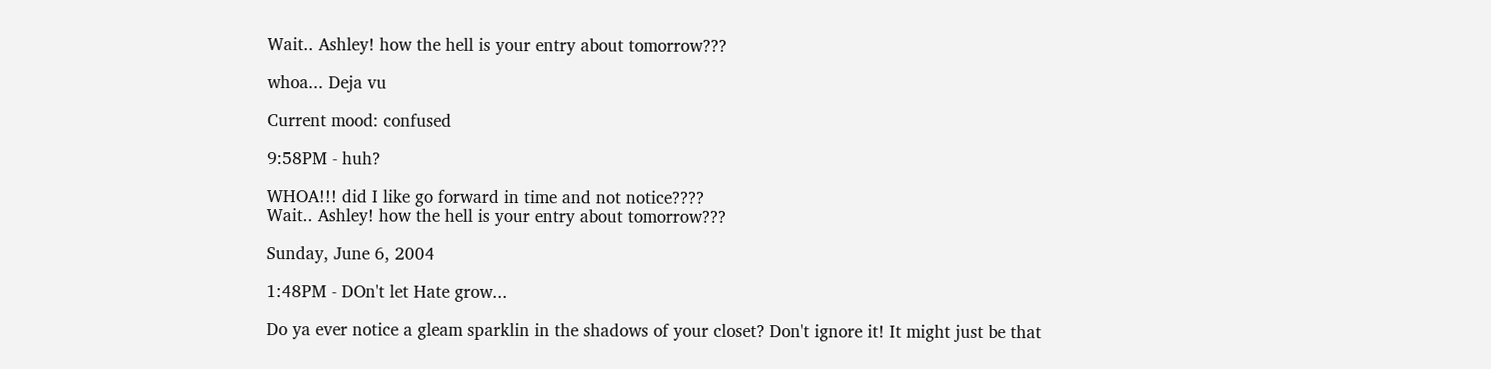Wait.. Ashley! how the hell is your entry about tomorrow???

whoa... Deja vu

Current mood: confused

9:58PM - huh?

WHOA!!! did I like go forward in time and not notice????
Wait.. Ashley! how the hell is your entry about tomorrow???

Sunday, June 6, 2004

1:48PM - DOn't let Hate grow...

Do ya ever notice a gleam sparklin in the shadows of your closet? Don't ignore it! It might just be that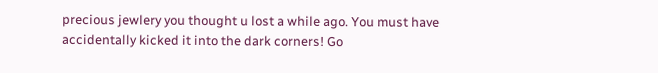precious jewlery you thought u lost a while ago. You must have accidentally kicked it into the dark corners! Go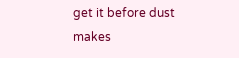get it before dust makes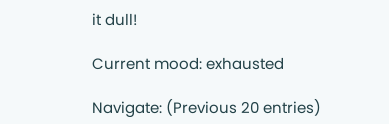it dull!

Current mood: exhausted

Navigate: (Previous 20 entries)